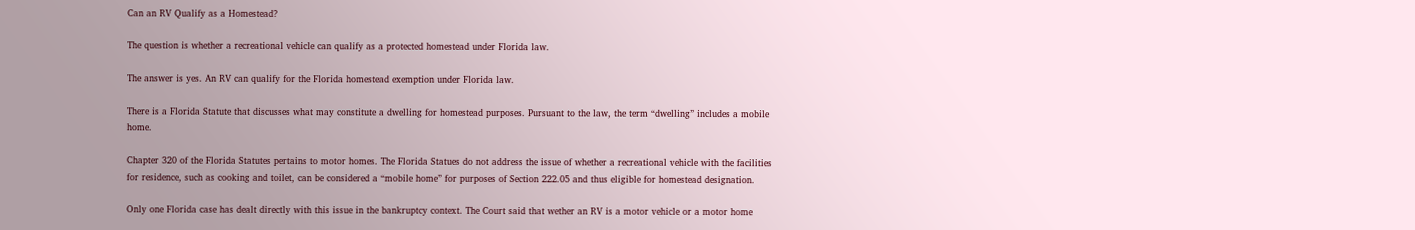Can an RV Qualify as a Homestead?

The question is whether a recreational vehicle can qualify as a protected homestead under Florida law.

The answer is yes. An RV can qualify for the Florida homestead exemption under Florida law.

There is a Florida Statute that discusses what may constitute a dwelling for homestead purposes. Pursuant to the law, the term “dwelling” includes a mobile home.

Chapter 320 of the Florida Statutes pertains to motor homes. The Florida Statues do not address the issue of whether a recreational vehicle with the facilities for residence, such as cooking and toilet, can be considered a “mobile home” for purposes of Section 222.05 and thus eligible for homestead designation.

Only one Florida case has dealt directly with this issue in the bankruptcy context. The Court said that wether an RV is a motor vehicle or a motor home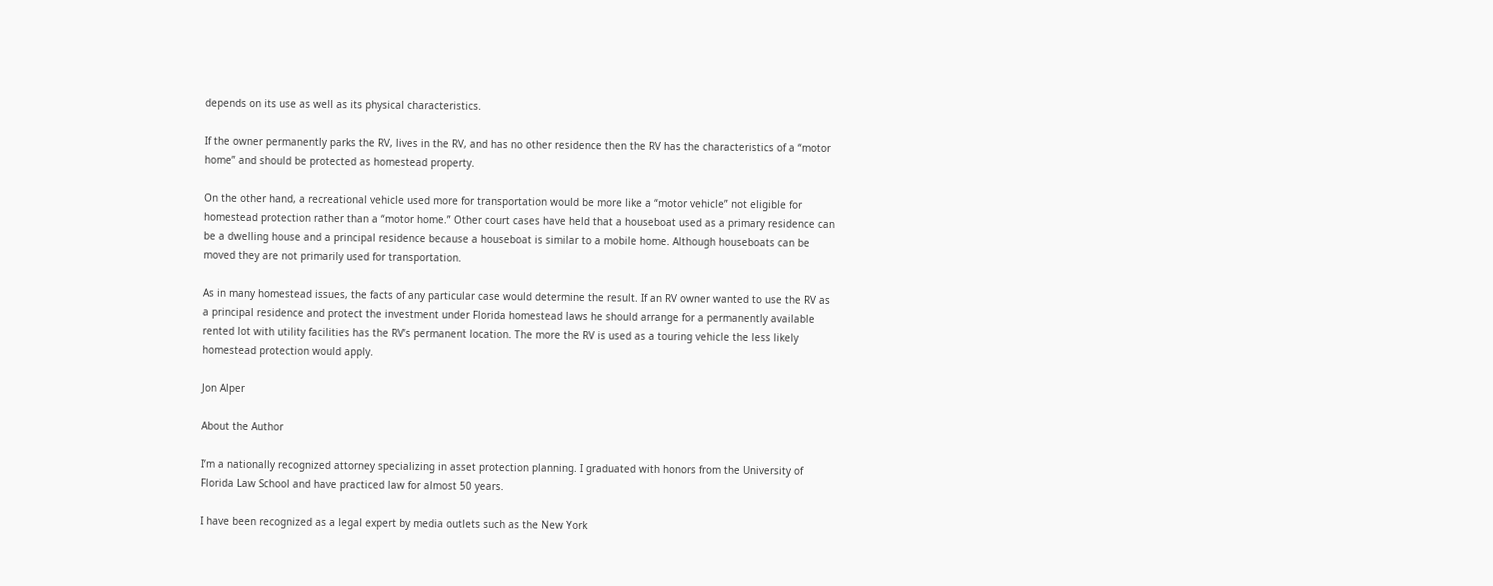depends on its use as well as its physical characteristics.

If the owner permanently parks the RV, lives in the RV, and has no other residence then the RV has the characteristics of a “motor home” and should be protected as homestead property.

On the other hand, a recreational vehicle used more for transportation would be more like a “motor vehicle” not eligible for homestead protection rather than a “motor home.” Other court cases have held that a houseboat used as a primary residence can be a dwelling house and a principal residence because a houseboat is similar to a mobile home. Although houseboats can be moved they are not primarily used for transportation.

As in many homestead issues, the facts of any particular case would determine the result. If an RV owner wanted to use the RV as a principal residence and protect the investment under Florida homestead laws he should arrange for a permanently available rented lot with utility facilities has the RV’s permanent location. The more the RV is used as a touring vehicle the less likely homestead protection would apply.

Jon Alper

About the Author

I’m a nationally recognized attorney specializing in asset protection planning. I graduated with honors from the University of Florida Law School and have practiced law for almost 50 years.

I have been recognized as a legal expert by media outlets such as the New York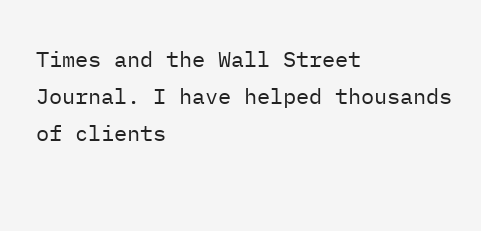Times and the Wall Street Journal. I have helped thousands of clients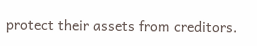protect their assets from creditors.